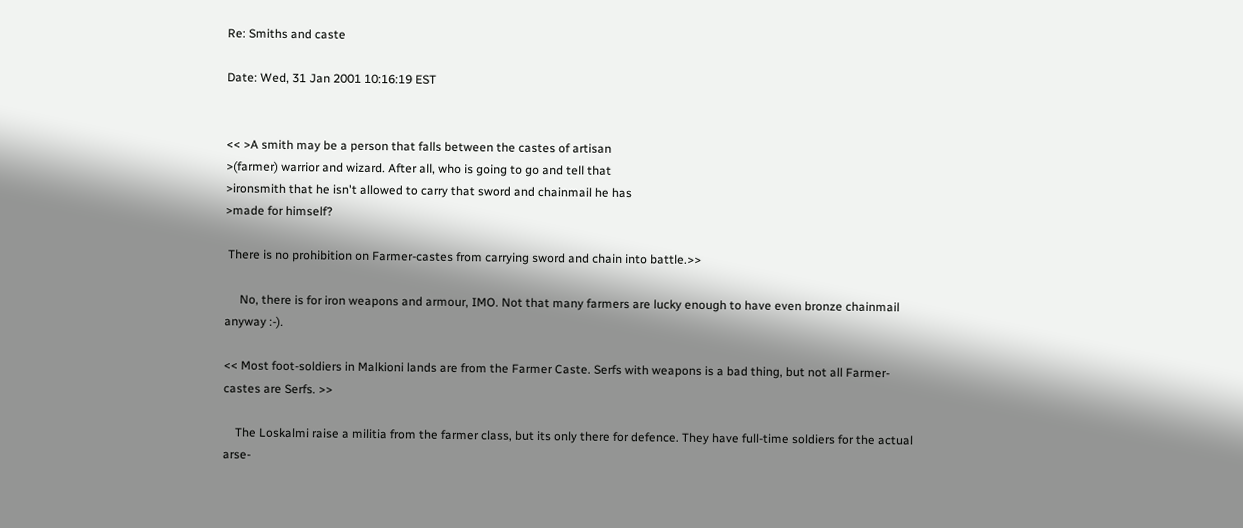Re: Smiths and caste

Date: Wed, 31 Jan 2001 10:16:19 EST


<< >A smith may be a person that falls between the castes of artisan
>(farmer) warrior and wizard. After all, who is going to go and tell that
>ironsmith that he isn't allowed to carry that sword and chainmail he has
>made for himself?

 There is no prohibition on Farmer-castes from carrying sword and chain into battle.>>

     No, there is for iron weapons and armour, IMO. Not that many farmers are lucky enough to have even bronze chainmail anyway :-).

<< Most foot-soldiers in Malkioni lands are from the Farmer Caste. Serfs with weapons is a bad thing, but not all Farmer-castes are Serfs. >>

    The Loskalmi raise a militia from the farmer class, but its only there for defence. They have full-time soldiers for the actual arse-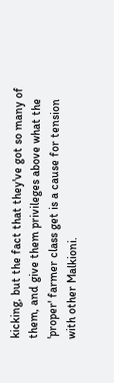kicking, but the fact that they've got so many of them, and give them privileges above what the 'proper' farmer class get is a cause for tension with other Malkioni.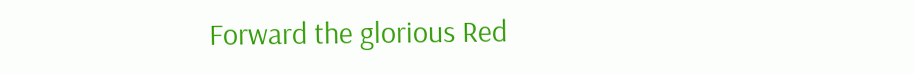Forward the glorious Red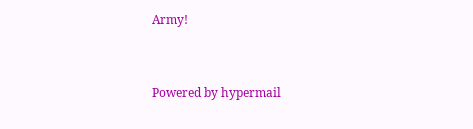Army!


Powered by hypermail